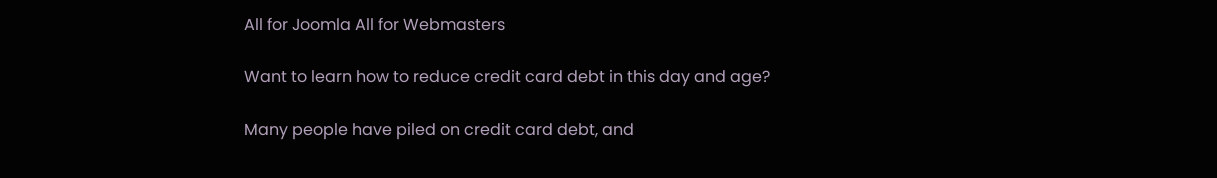All for Joomla All for Webmasters

Want to learn how to reduce credit card debt in this day and age?

Many people have piled on credit card debt, and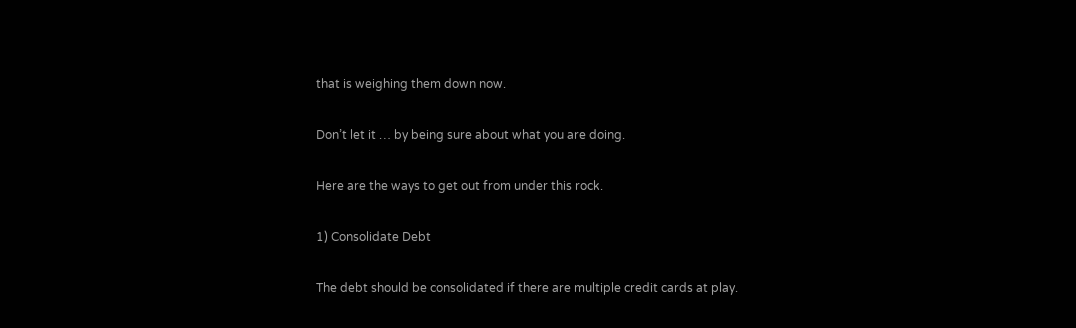that is weighing them down now.

Don’t let it … by being sure about what you are doing.

Here are the ways to get out from under this rock.

1) Consolidate Debt

The debt should be consolidated if there are multiple credit cards at play.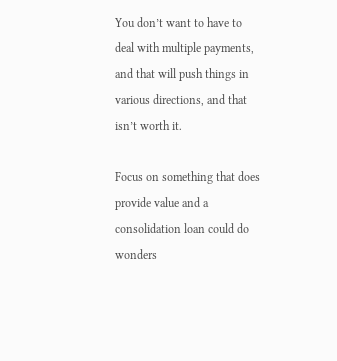You don’t want to have to deal with multiple payments, and that will push things in various directions, and that isn’t worth it.

Focus on something that does provide value and a consolidation loan could do wonders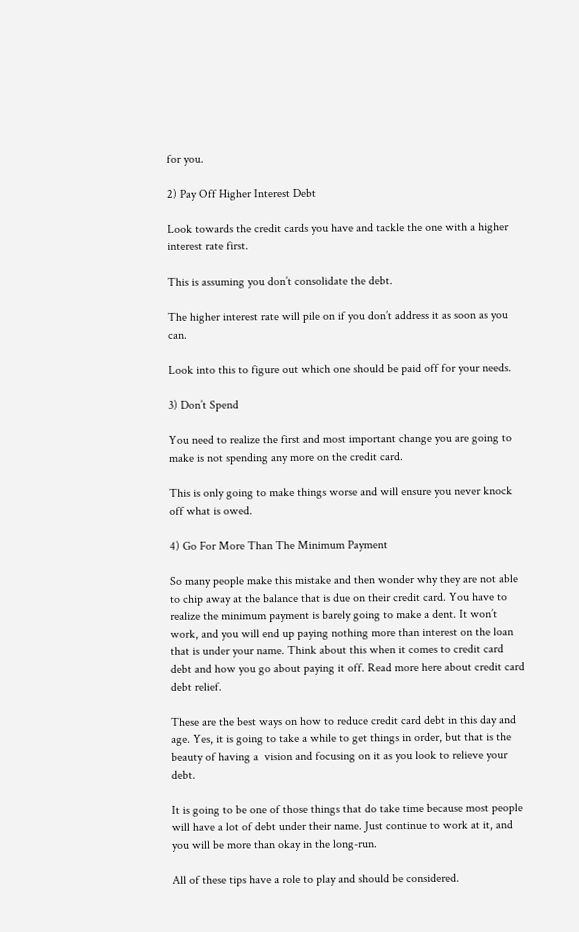for you.

2) Pay Off Higher Interest Debt

Look towards the credit cards you have and tackle the one with a higher interest rate first.

This is assuming you don’t consolidate the debt.

The higher interest rate will pile on if you don’t address it as soon as you can.

Look into this to figure out which one should be paid off for your needs.

3) Don’t Spend

You need to realize the first and most important change you are going to make is not spending any more on the credit card.

This is only going to make things worse and will ensure you never knock off what is owed.

4) Go For More Than The Minimum Payment

So many people make this mistake and then wonder why they are not able to chip away at the balance that is due on their credit card. You have to realize the minimum payment is barely going to make a dent. It won’t work, and you will end up paying nothing more than interest on the loan that is under your name. Think about this when it comes to credit card debt and how you go about paying it off. Read more here about credit card debt relief.

These are the best ways on how to reduce credit card debt in this day and age. Yes, it is going to take a while to get things in order, but that is the beauty of having a  vision and focusing on it as you look to relieve your debt.

It is going to be one of those things that do take time because most people will have a lot of debt under their name. Just continue to work at it, and you will be more than okay in the long-run.

All of these tips have a role to play and should be considered.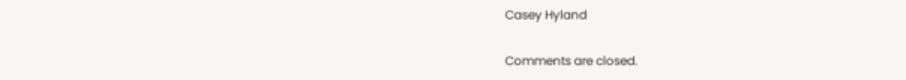Casey Hyland

Comments are closed.